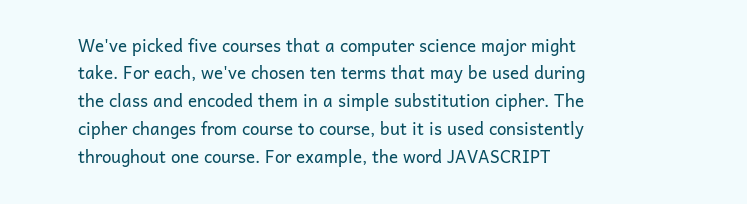We've picked five courses that a computer science major might take. For each, we've chosen ten terms that may be used during the class and encoded them in a simple substitution cipher. The cipher changes from course to course, but it is used consistently throughout one course. For example, the word JAVASCRIPT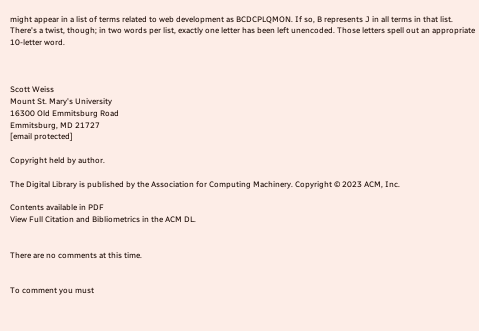might appear in a list of terms related to web development as BCDCPLQMON. If so, B represents J in all terms in that list. There's a twist, though; in two words per list, exactly one letter has been left unencoded. Those letters spell out an appropriate 10-letter word.



Scott Weiss
Mount St. Mary's University
16300 Old Emmitsburg Road
Emmitsburg, MD 21727
[email protected]

Copyright held by author.

The Digital Library is published by the Association for Computing Machinery. Copyright © 2023 ACM, Inc.

Contents available in PDF
View Full Citation and Bibliometrics in the ACM DL.


There are no comments at this time.


To comment you must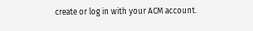create or log in with your ACM account.